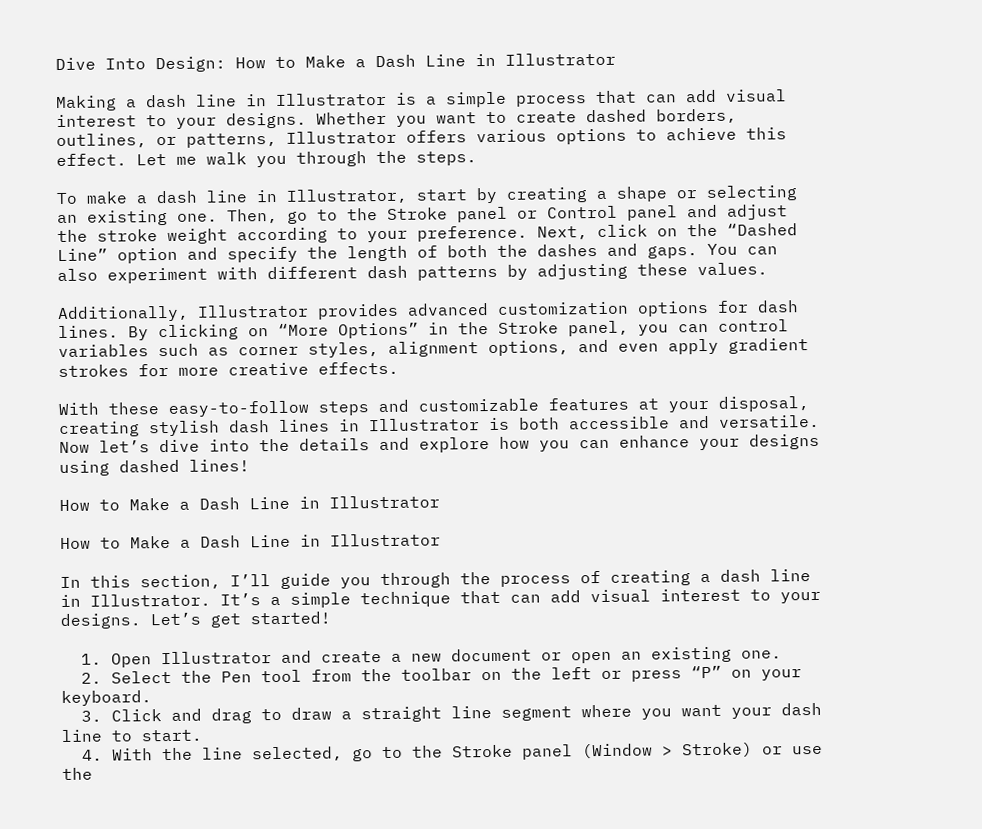Dive Into Design: How to Make a Dash Line in Illustrator

Making a dash line in Illustrator is a simple process that can add visual interest to your designs. Whether you want to create dashed borders, outlines, or patterns, Illustrator offers various options to achieve this effect. Let me walk you through the steps.

To make a dash line in Illustrator, start by creating a shape or selecting an existing one. Then, go to the Stroke panel or Control panel and adjust the stroke weight according to your preference. Next, click on the “Dashed Line” option and specify the length of both the dashes and gaps. You can also experiment with different dash patterns by adjusting these values.

Additionally, Illustrator provides advanced customization options for dash lines. By clicking on “More Options” in the Stroke panel, you can control variables such as corner styles, alignment options, and even apply gradient strokes for more creative effects.

With these easy-to-follow steps and customizable features at your disposal, creating stylish dash lines in Illustrator is both accessible and versatile. Now let’s dive into the details and explore how you can enhance your designs using dashed lines!

How to Make a Dash Line in Illustrator

How to Make a Dash Line in Illustrator

In this section, I’ll guide you through the process of creating a dash line in Illustrator. It’s a simple technique that can add visual interest to your designs. Let’s get started!

  1. Open Illustrator and create a new document or open an existing one.
  2. Select the Pen tool from the toolbar on the left or press “P” on your keyboard.
  3. Click and drag to draw a straight line segment where you want your dash line to start.
  4. With the line selected, go to the Stroke panel (Window > Stroke) or use the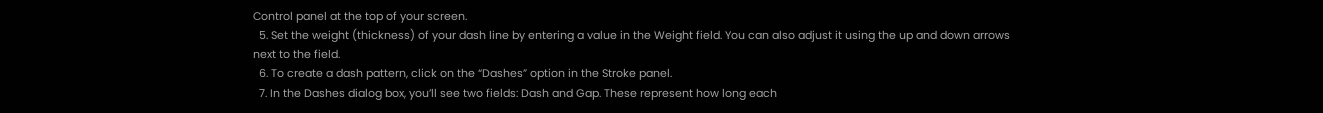Control panel at the top of your screen.
  5. Set the weight (thickness) of your dash line by entering a value in the Weight field. You can also adjust it using the up and down arrows next to the field.
  6. To create a dash pattern, click on the “Dashes” option in the Stroke panel.
  7. In the Dashes dialog box, you’ll see two fields: Dash and Gap. These represent how long each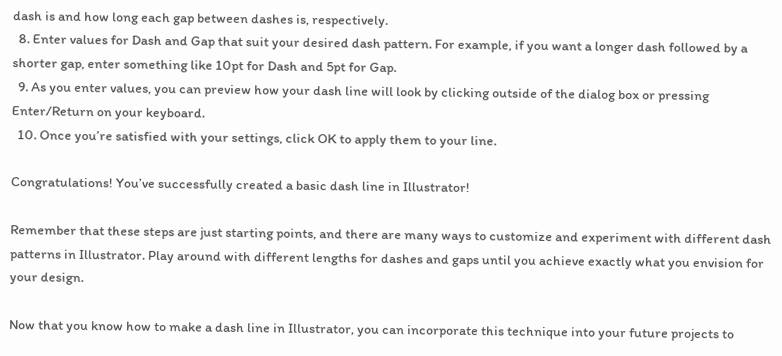dash is and how long each gap between dashes is, respectively.
  8. Enter values for Dash and Gap that suit your desired dash pattern. For example, if you want a longer dash followed by a shorter gap, enter something like 10pt for Dash and 5pt for Gap.
  9. As you enter values, you can preview how your dash line will look by clicking outside of the dialog box or pressing Enter/Return on your keyboard.
  10. Once you’re satisfied with your settings, click OK to apply them to your line.

Congratulations! You’ve successfully created a basic dash line in Illustrator!

Remember that these steps are just starting points, and there are many ways to customize and experiment with different dash patterns in Illustrator. Play around with different lengths for dashes and gaps until you achieve exactly what you envision for your design.

Now that you know how to make a dash line in Illustrator, you can incorporate this technique into your future projects to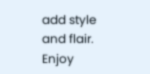add style and flair. Enjoy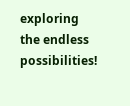exploring the endless possibilities!